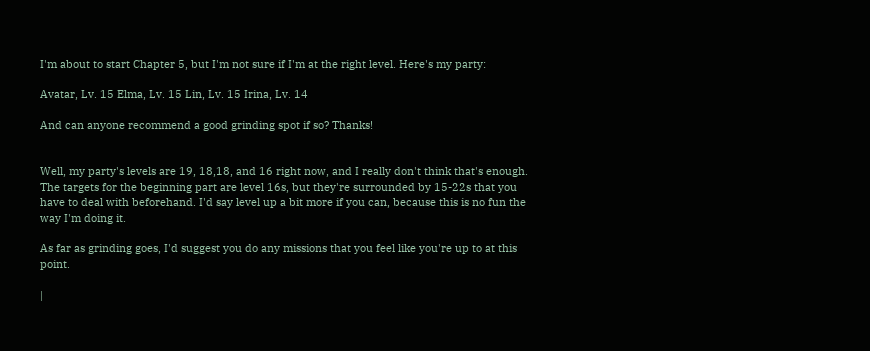I'm about to start Chapter 5, but I'm not sure if I'm at the right level. Here's my party:

Avatar, Lv. 15 Elma, Lv. 15 Lin, Lv. 15 Irina, Lv. 14

And can anyone recommend a good grinding spot if so? Thanks!


Well, my party's levels are 19, 18,18, and 16 right now, and I really don't think that's enough. The targets for the beginning part are level 16s, but they're surrounded by 15-22s that you have to deal with beforehand. I'd say level up a bit more if you can, because this is no fun the way I'm doing it.

As far as grinding goes, I'd suggest you do any missions that you feel like you're up to at this point.

|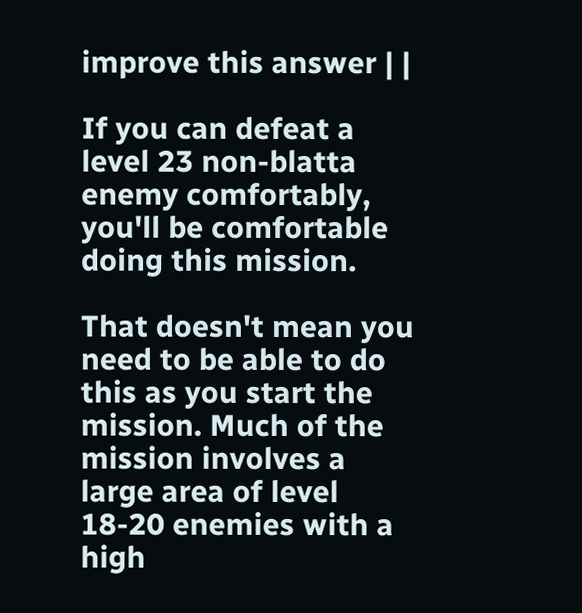improve this answer | |

If you can defeat a level 23 non-blatta enemy comfortably, you'll be comfortable doing this mission.

That doesn't mean you need to be able to do this as you start the mission. Much of the mission involves a large area of level 18-20 enemies with a high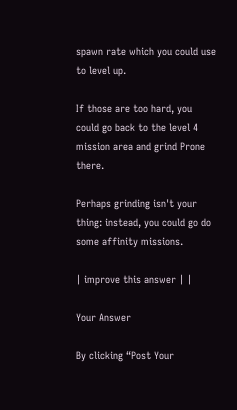spawn rate which you could use to level up.

If those are too hard, you could go back to the level 4 mission area and grind Prone there.

Perhaps grinding isn't your thing: instead, you could go do some affinity missions.

| improve this answer | |

Your Answer

By clicking “Post Your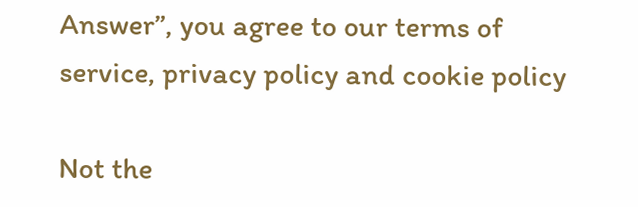Answer”, you agree to our terms of service, privacy policy and cookie policy

Not the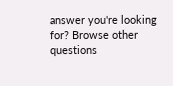answer you're looking for? Browse other questions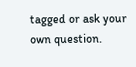tagged or ask your own question.